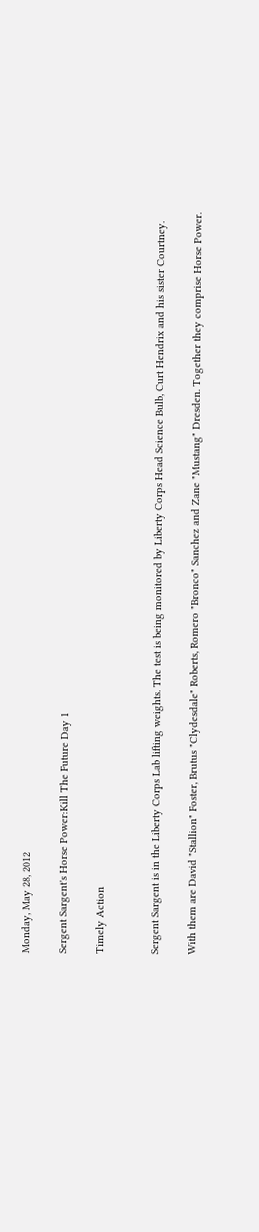Monday, May 28, 2012

Sergent Sargent's Horse Power:Kill The Future Day 1

Timely Action


Sergent Sargent is in the Liberty Corps Lab lifting weights. The test is being monitored by Liberty Corps Head Science Bulb, Curt Hendrix and his sister Courtney.

With them are David "Stallion" Foster, Brutus "Clydesdale" Roberts, Romero "Bronco" Sanchez and Zane "Mustang" Dresden. Together they comprise Horse Power.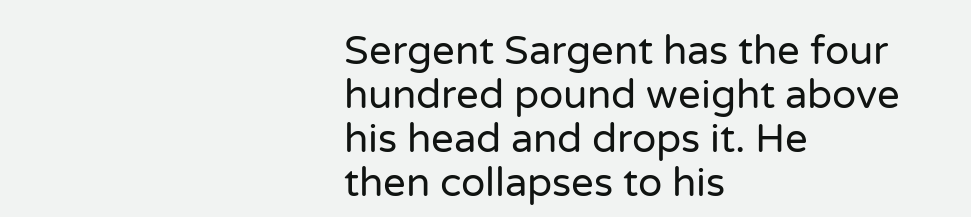Sergent Sargent has the four hundred pound weight above his head and drops it. He then collapses to his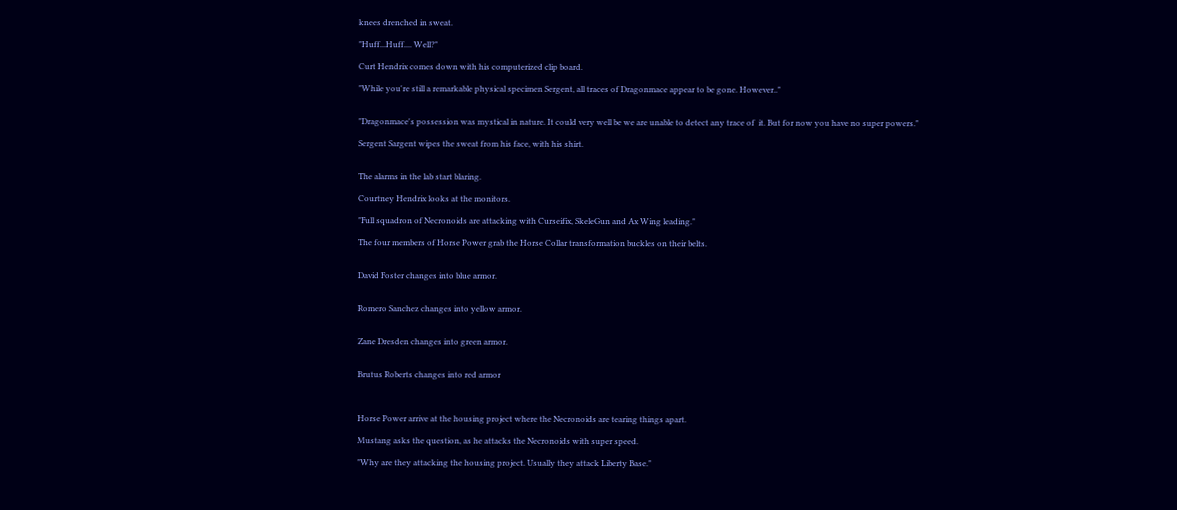knees drenched in sweat.

"Huff...Huff.... Well?"

Curt Hendrix comes down with his computerized clip board.

"While you're still a remarkable physical specimen Sergent, all traces of Dragonmace appear to be gone. However.."


"Dragonmace's possession was mystical in nature. It could very well be we are unable to detect any trace of  it. But for now you have no super powers."

Sergent Sargent wipes the sweat from his face, with his shirt.


The alarms in the lab start blaring.

Courtney Hendrix looks at the monitors.

"Full squadron of Necronoids are attacking with Curseifix, SkeleGun and Ax Wing leading."

The four members of Horse Power grab the Horse Collar transformation buckles on their belts.


David Foster changes into blue armor.


Romero Sanchez changes into yellow armor.


Zane Dresden changes into green armor.


Brutus Roberts changes into red armor



Horse Power arrive at the housing project where the Necronoids are tearing things apart.

Mustang asks the question, as he attacks the Necronoids with super speed.

"Why are they attacking the housing project. Usually they attack Liberty Base."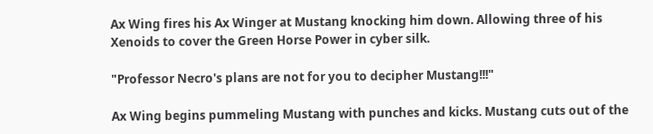Ax Wing fires his Ax Winger at Mustang knocking him down. Allowing three of his Xenoids to cover the Green Horse Power in cyber silk.

"Professor Necro's plans are not for you to decipher Mustang!!!"

Ax Wing begins pummeling Mustang with punches and kicks. Mustang cuts out of the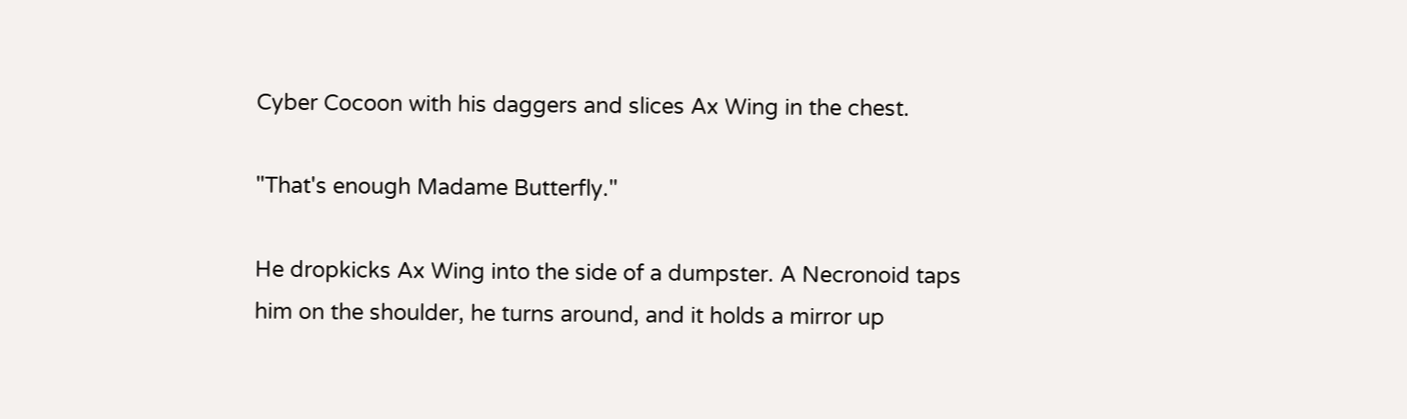Cyber Cocoon with his daggers and slices Ax Wing in the chest.

"That's enough Madame Butterfly."

He dropkicks Ax Wing into the side of a dumpster. A Necronoid taps him on the shoulder, he turns around, and it holds a mirror up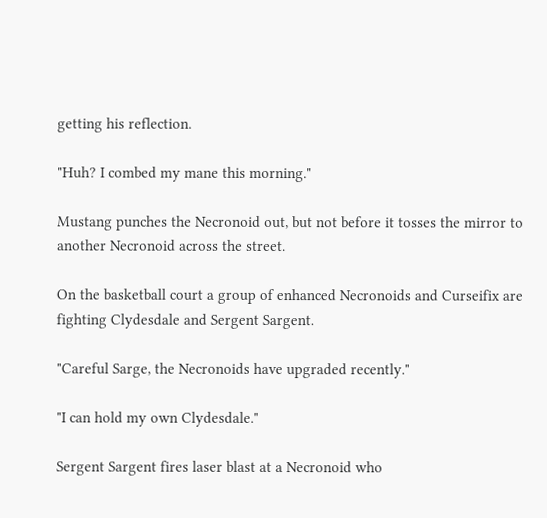getting his reflection.

"Huh? I combed my mane this morning."

Mustang punches the Necronoid out, but not before it tosses the mirror to another Necronoid across the street.

On the basketball court a group of enhanced Necronoids and Curseifix are fighting Clydesdale and Sergent Sargent.

"Careful Sarge, the Necronoids have upgraded recently."

"I can hold my own Clydesdale."

Sergent Sargent fires laser blast at a Necronoid who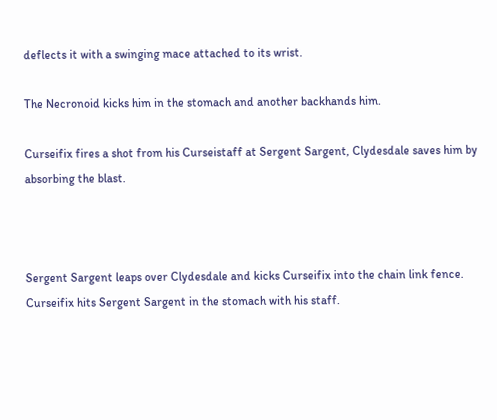deflects it with a swinging mace attached to its wrist.

The Necronoid kicks him in the stomach and another backhands him.

Curseifix fires a shot from his Curseistaff at Sergent Sargent, Clydesdale saves him by absorbing the blast.



Sergent Sargent leaps over Clydesdale and kicks Curseifix into the chain link fence. Curseifix hits Sergent Sargent in the stomach with his staff.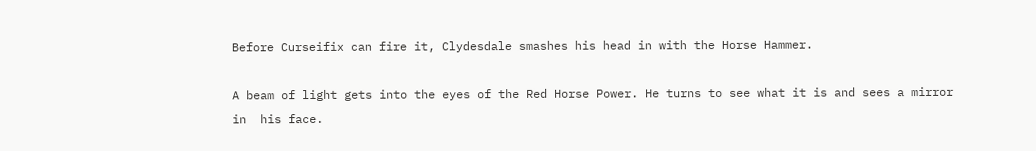Before Curseifix can fire it, Clydesdale smashes his head in with the Horse Hammer.

A beam of light gets into the eyes of the Red Horse Power. He turns to see what it is and sees a mirror in  his face.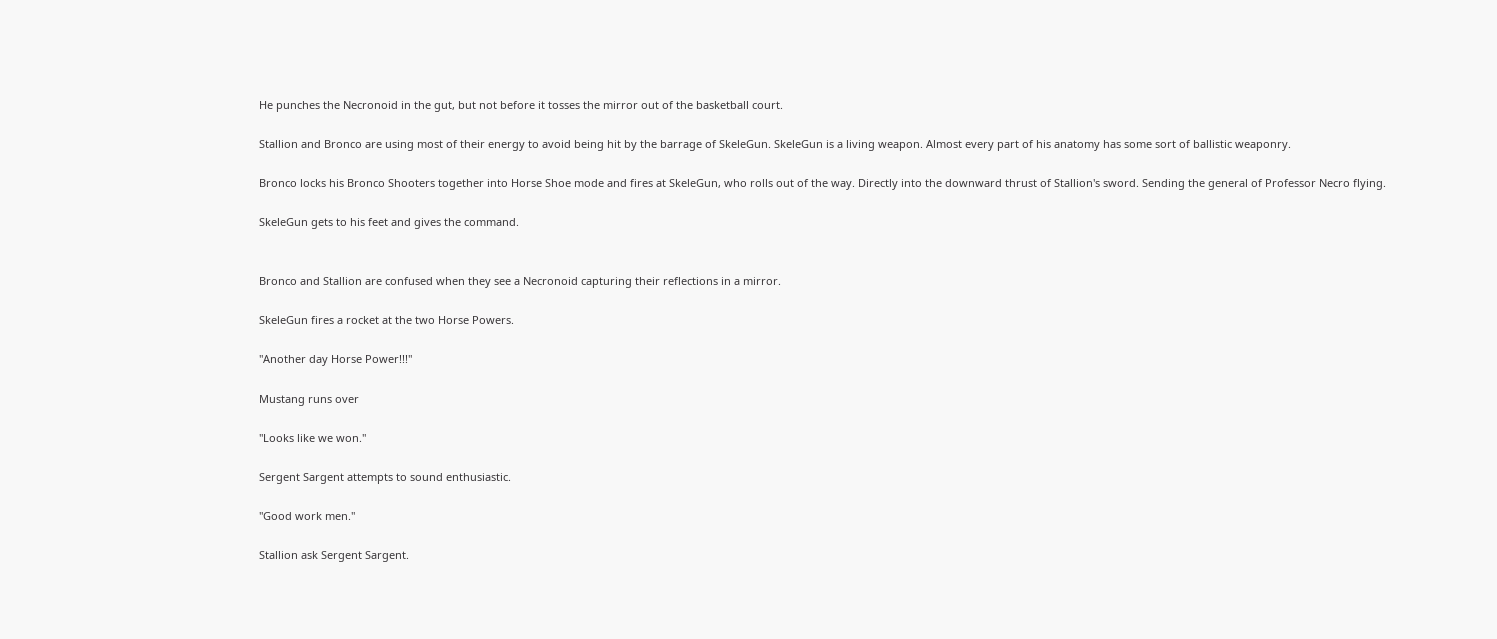He punches the Necronoid in the gut, but not before it tosses the mirror out of the basketball court.

Stallion and Bronco are using most of their energy to avoid being hit by the barrage of SkeleGun. SkeleGun is a living weapon. Almost every part of his anatomy has some sort of ballistic weaponry.

Bronco locks his Bronco Shooters together into Horse Shoe mode and fires at SkeleGun, who rolls out of the way. Directly into the downward thrust of Stallion's sword. Sending the general of Professor Necro flying.

SkeleGun gets to his feet and gives the command.


Bronco and Stallion are confused when they see a Necronoid capturing their reflections in a mirror.

SkeleGun fires a rocket at the two Horse Powers.

"Another day Horse Power!!!"

Mustang runs over

"Looks like we won."

Sergent Sargent attempts to sound enthusiastic.

"Good work men."

Stallion ask Sergent Sargent.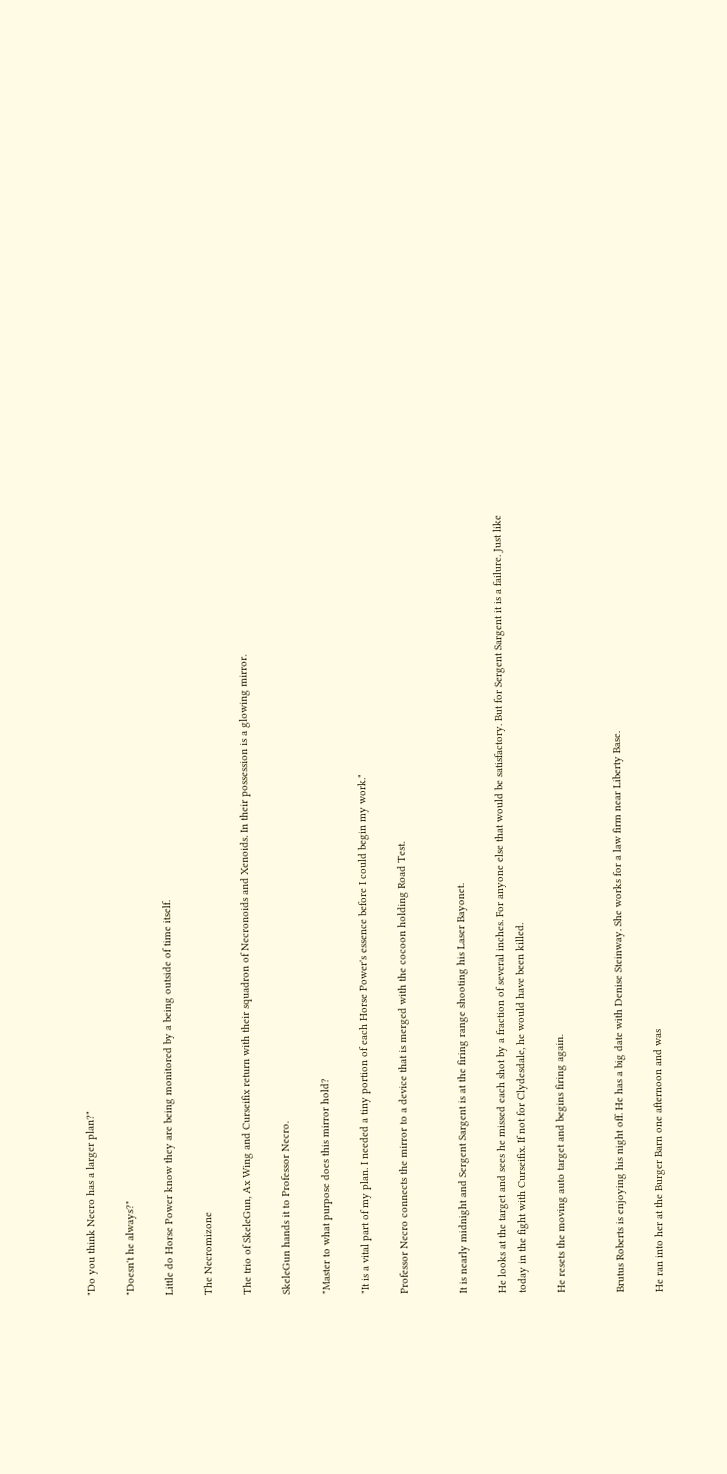"Do you think Necro has a larger plan?"

"Doesn't he always?"

Little do Horse Power know they are being monitored by a being outside of time itself.

The Necromizone

The trio of SkeleGun, Ax Wing and Curseifix return with their squadron of Necronoids and Xenoids. In their possession is a glowing mirror.

SkeleGun hands it to Professor Necro.

"Master to what purpose does this mirror hold?

"It is a vital part of my plan. I needed a tiny portion of each Horse Power's essence before I could begin my work."

Professor Necro connects the mirror to a device that is merged with the cocoon holding Road Test.


It is nearly midnight and Sergent Sargent is at the firing range shooting his Laser Bayonet.

He looks at the target and sees he missed each shot by a fraction of several inches. For anyone else that would be satisfactory. But for Sergent Sargent it is a failure. Just like today in the fight with Curseifix. If not for Clydesdale, he would have been killed.

He resets the moving auto target and begins firing again.


Brutus Roberts is enjoying his night off. He has a big date with Denise Steinway. She works for a law firm near Liberty Base.

He ran into her at the Burger Barn one afternoon and was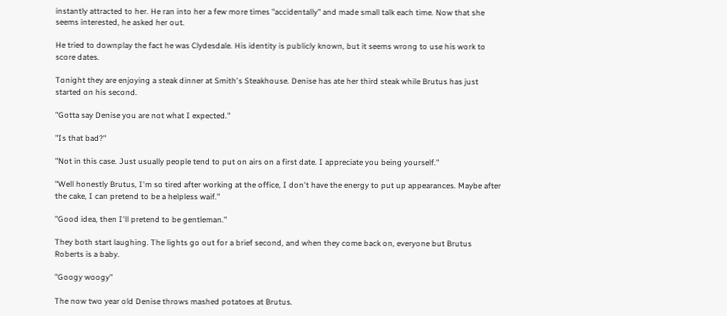instantly attracted to her. He ran into her a few more times "accidentally" and made small talk each time. Now that she seems interested, he asked her out.

He tried to downplay the fact he was Clydesdale. His identity is publicly known, but it seems wrong to use his work to score dates.

Tonight they are enjoying a steak dinner at Smith's Steakhouse. Denise has ate her third steak while Brutus has just started on his second.

"Gotta say Denise you are not what I expected."

"Is that bad?"

"Not in this case. Just usually people tend to put on airs on a first date. I appreciate you being yourself."

"Well honestly Brutus, I'm so tired after working at the office, I don't have the energy to put up appearances. Maybe after the cake, I can pretend to be a helpless waif."

"Good idea, then I'll pretend to be gentleman."

They both start laughing. The lights go out for a brief second, and when they come back on, everyone but Brutus Roberts is a baby.

"Googy woogy"

The now two year old Denise throws mashed potatoes at Brutus.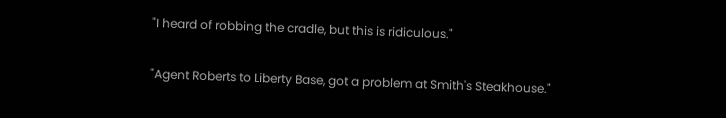"I heard of robbing the cradle, but this is ridiculous."

"Agent Roberts to Liberty Base, got a problem at Smith's Steakhouse."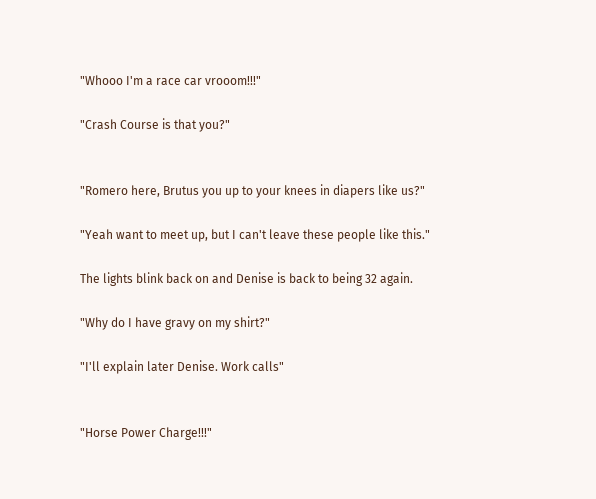"Whooo I'm a race car vrooom!!!"

"Crash Course is that you?"


"Romero here, Brutus you up to your knees in diapers like us?"

"Yeah want to meet up, but I can't leave these people like this."

The lights blink back on and Denise is back to being 32 again.

"Why do I have gravy on my shirt?"

"I'll explain later Denise. Work calls"


"Horse Power Charge!!!"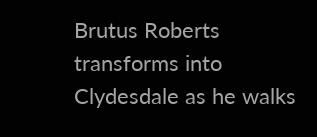Brutus Roberts transforms into Clydesdale as he walks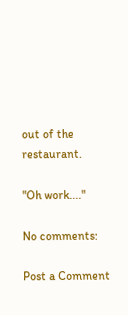out of the restaurant.

"Oh work...."

No comments:

Post a Comment